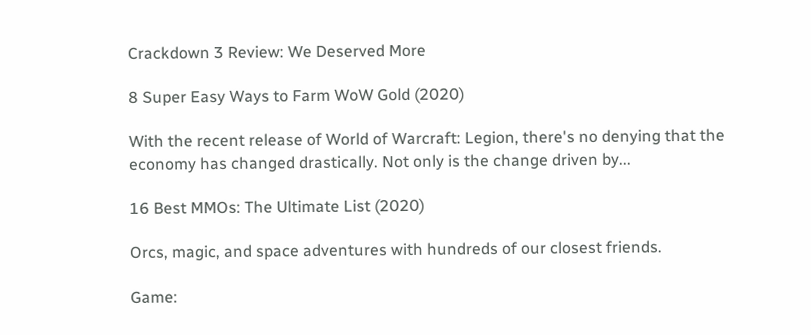Crackdown 3 Review: We Deserved More

8 Super Easy Ways to Farm WoW Gold (2020)

With the recent release of World of Warcraft: Legion, there's no denying that the economy has changed drastically. Not only is the change driven by...

16 Best MMOs: The Ultimate List (2020)

Orcs, magic, and space adventures with hundreds of our closest friends.

Game: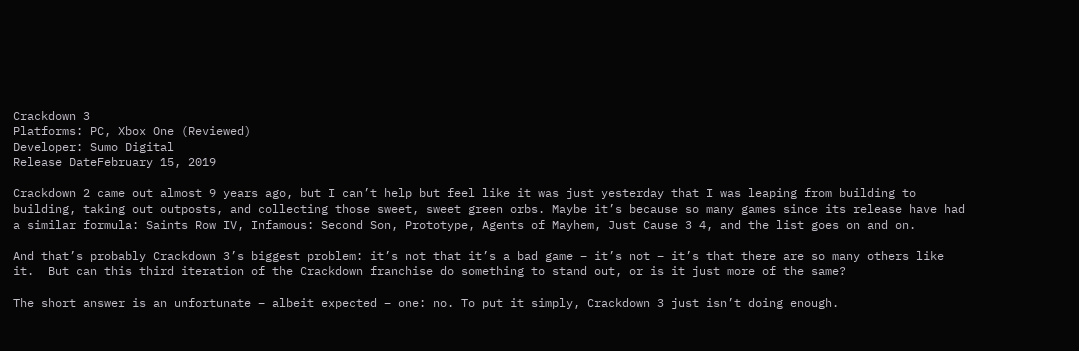Crackdown 3
Platforms: PC, Xbox One (Reviewed)
Developer: Sumo Digital
Release DateFebruary 15, 2019

Crackdown 2 came out almost 9 years ago, but I can’t help but feel like it was just yesterday that I was leaping from building to building, taking out outposts, and collecting those sweet, sweet green orbs. Maybe it’s because so many games since its release have had a similar formula: Saints Row IV, Infamous: Second Son, Prototype, Agents of Mayhem, Just Cause 3 4, and the list goes on and on.

And that’s probably Crackdown 3’s biggest problem: it’s not that it’s a bad game – it’s not – it’s that there are so many others like it.  But can this third iteration of the Crackdown franchise do something to stand out, or is it just more of the same?

The short answer is an unfortunate – albeit expected – one: no. To put it simply, Crackdown 3 just isn’t doing enough.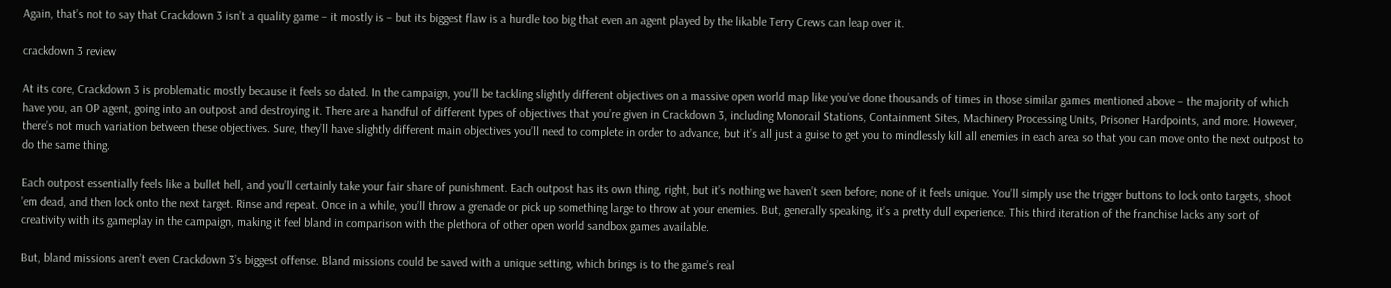Again, that’s not to say that Crackdown 3 isn’t a quality game – it mostly is – but its biggest flaw is a hurdle too big that even an agent played by the likable Terry Crews can leap over it.

crackdown 3 review

At its core, Crackdown 3 is problematic mostly because it feels so dated. In the campaign, you’ll be tackling slightly different objectives on a massive open world map like you’ve done thousands of times in those similar games mentioned above – the majority of which have you, an OP agent, going into an outpost and destroying it. There are a handful of different types of objectives that you’re given in Crackdown 3, including Monorail Stations, Containment Sites, Machinery Processing Units, Prisoner Hardpoints, and more. However, there’s not much variation between these objectives. Sure, they’ll have slightly different main objectives you’ll need to complete in order to advance, but it’s all just a guise to get you to mindlessly kill all enemies in each area so that you can move onto the next outpost to do the same thing.

Each outpost essentially feels like a bullet hell, and you’ll certainly take your fair share of punishment. Each outpost has its own thing, right, but it’s nothing we haven’t seen before; none of it feels unique. You’ll simply use the trigger buttons to lock onto targets, shoot ’em dead, and then lock onto the next target. Rinse and repeat. Once in a while, you’ll throw a grenade or pick up something large to throw at your enemies. But, generally speaking, it’s a pretty dull experience. This third iteration of the franchise lacks any sort of creativity with its gameplay in the campaign, making it feel bland in comparison with the plethora of other open world sandbox games available.

But, bland missions aren’t even Crackdown 3’s biggest offense. Bland missions could be saved with a unique setting, which brings is to the game’s real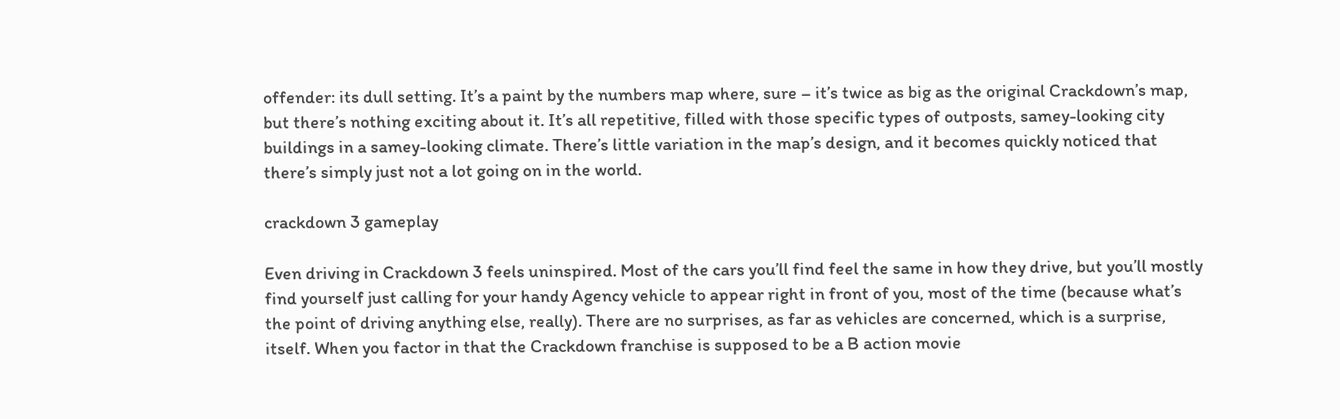offender: its dull setting. It’s a paint by the numbers map where, sure – it’s twice as big as the original Crackdown’s map, but there’s nothing exciting about it. It’s all repetitive, filled with those specific types of outposts, samey-looking city buildings in a samey-looking climate. There’s little variation in the map’s design, and it becomes quickly noticed that there’s simply just not a lot going on in the world.

crackdown 3 gameplay

Even driving in Crackdown 3 feels uninspired. Most of the cars you’ll find feel the same in how they drive, but you’ll mostly find yourself just calling for your handy Agency vehicle to appear right in front of you, most of the time (because what’s the point of driving anything else, really). There are no surprises, as far as vehicles are concerned, which is a surprise, itself. When you factor in that the Crackdown franchise is supposed to be a B action movie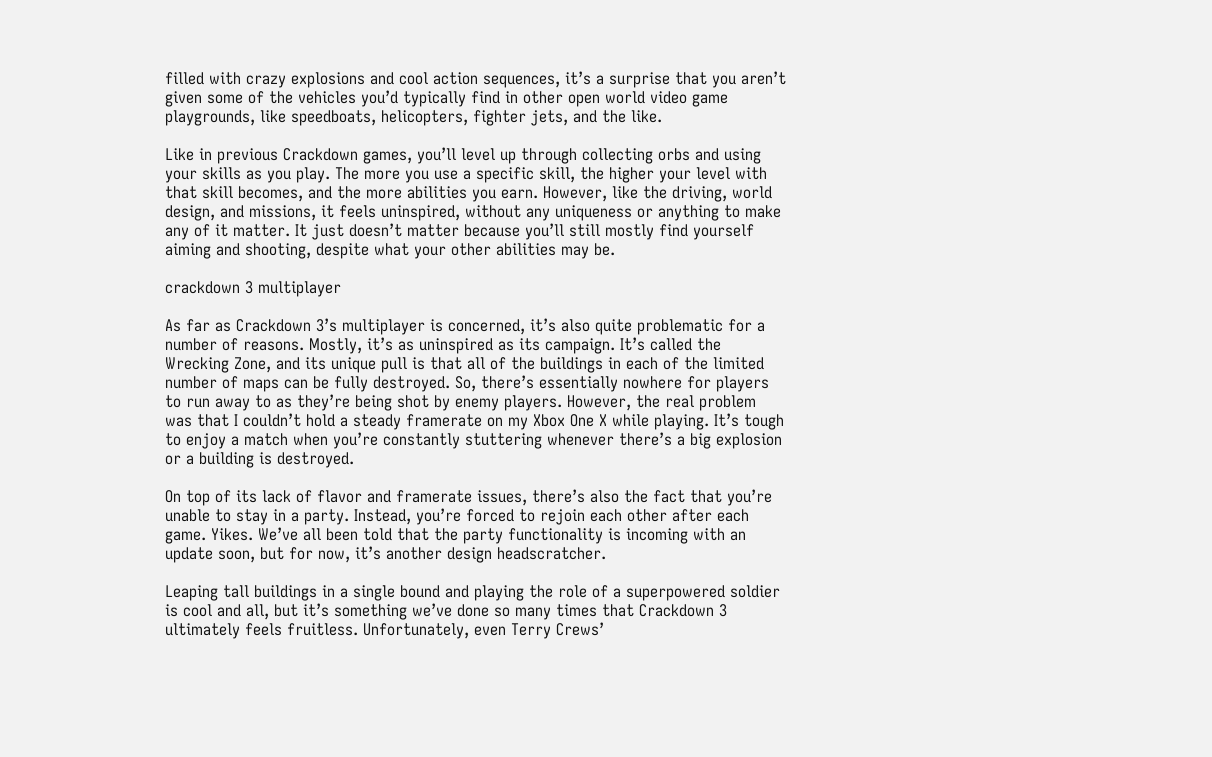filled with crazy explosions and cool action sequences, it’s a surprise that you aren’t given some of the vehicles you’d typically find in other open world video game playgrounds, like speedboats, helicopters, fighter jets, and the like.

Like in previous Crackdown games, you’ll level up through collecting orbs and using your skills as you play. The more you use a specific skill, the higher your level with that skill becomes, and the more abilities you earn. However, like the driving, world design, and missions, it feels uninspired, without any uniqueness or anything to make any of it matter. It just doesn’t matter because you’ll still mostly find yourself aiming and shooting, despite what your other abilities may be.

crackdown 3 multiplayer

As far as Crackdown 3’s multiplayer is concerned, it’s also quite problematic for a number of reasons. Mostly, it’s as uninspired as its campaign. It’s called the Wrecking Zone, and its unique pull is that all of the buildings in each of the limited number of maps can be fully destroyed. So, there’s essentially nowhere for players to run away to as they’re being shot by enemy players. However, the real problem was that I couldn’t hold a steady framerate on my Xbox One X while playing. It’s tough to enjoy a match when you’re constantly stuttering whenever there’s a big explosion or a building is destroyed.

On top of its lack of flavor and framerate issues, there’s also the fact that you’re unable to stay in a party. Instead, you’re forced to rejoin each other after each game. Yikes. We’ve all been told that the party functionality is incoming with an update soon, but for now, it’s another design headscratcher.

Leaping tall buildings in a single bound and playing the role of a superpowered soldier is cool and all, but it’s something we’ve done so many times that Crackdown 3 ultimately feels fruitless. Unfortunately, even Terry Crews’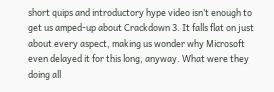short quips and introductory hype video isn’t enough to get us amped-up about Crackdown 3. It falls flat on just about every aspect, making us wonder why Microsoft even delayed it for this long, anyway. What were they doing all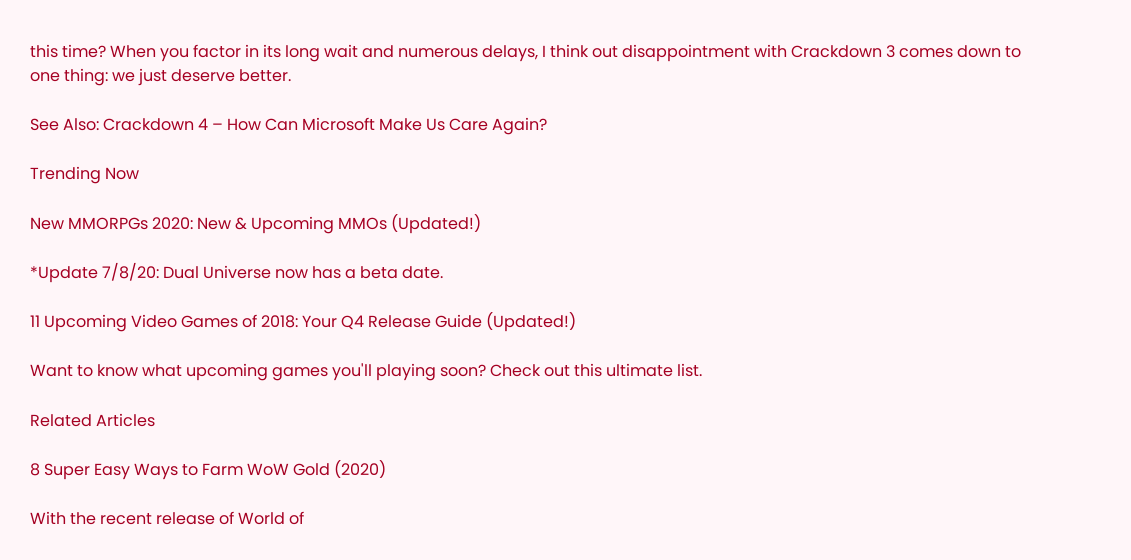this time? When you factor in its long wait and numerous delays, I think out disappointment with Crackdown 3 comes down to one thing: we just deserve better.

See Also: Crackdown 4 – How Can Microsoft Make Us Care Again?

Trending Now

New MMORPGs 2020: New & Upcoming MMOs (Updated!)

*Update 7/8/20: Dual Universe now has a beta date.

11 Upcoming Video Games of 2018: Your Q4 Release Guide (Updated!)

Want to know what upcoming games you'll playing soon? Check out this ultimate list.

Related Articles

8 Super Easy Ways to Farm WoW Gold (2020)

With the recent release of World of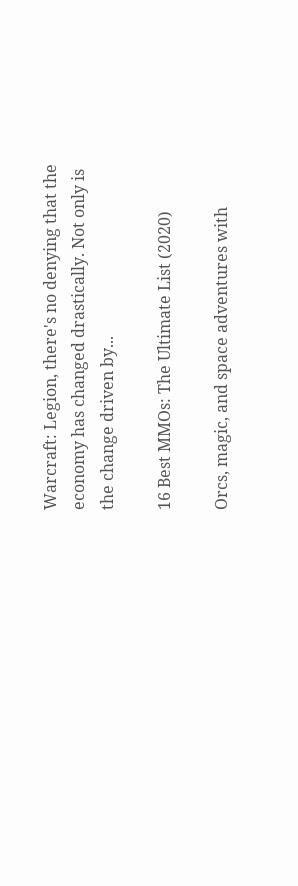Warcraft: Legion, there's no denying that the economy has changed drastically. Not only is the change driven by...

16 Best MMOs: The Ultimate List (2020)

Orcs, magic, and space adventures with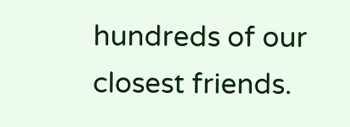hundreds of our closest friends.